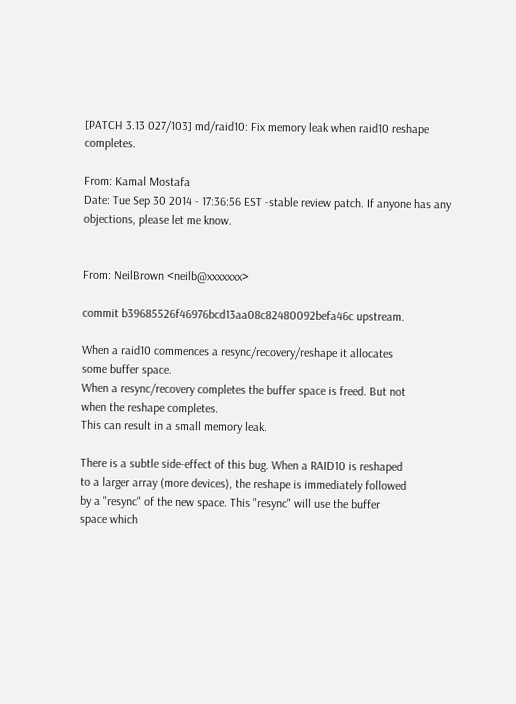[PATCH 3.13 027/103] md/raid10: Fix memory leak when raid10 reshape completes.

From: Kamal Mostafa
Date: Tue Sep 30 2014 - 17:36:56 EST -stable review patch. If anyone has any objections, please let me know.


From: NeilBrown <neilb@xxxxxxx>

commit b39685526f46976bcd13aa08c82480092befa46c upstream.

When a raid10 commences a resync/recovery/reshape it allocates
some buffer space.
When a resync/recovery completes the buffer space is freed. But not
when the reshape completes.
This can result in a small memory leak.

There is a subtle side-effect of this bug. When a RAID10 is reshaped
to a larger array (more devices), the reshape is immediately followed
by a "resync" of the new space. This "resync" will use the buffer
space which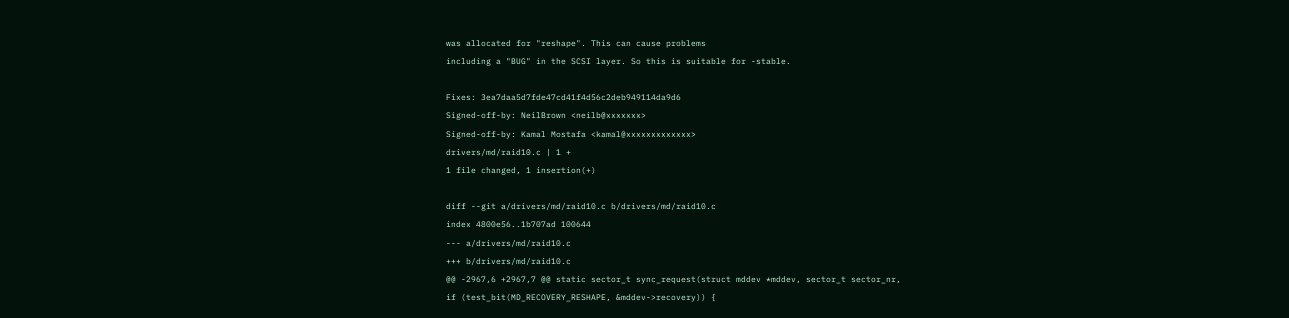was allocated for "reshape". This can cause problems
including a "BUG" in the SCSI layer. So this is suitable for -stable.

Fixes: 3ea7daa5d7fde47cd41f4d56c2deb949114da9d6
Signed-off-by: NeilBrown <neilb@xxxxxxx>
Signed-off-by: Kamal Mostafa <kamal@xxxxxxxxxxxxx>
drivers/md/raid10.c | 1 +
1 file changed, 1 insertion(+)

diff --git a/drivers/md/raid10.c b/drivers/md/raid10.c
index 4800e56..1b707ad 100644
--- a/drivers/md/raid10.c
+++ b/drivers/md/raid10.c
@@ -2967,6 +2967,7 @@ static sector_t sync_request(struct mddev *mddev, sector_t sector_nr,
if (test_bit(MD_RECOVERY_RESHAPE, &mddev->recovery)) {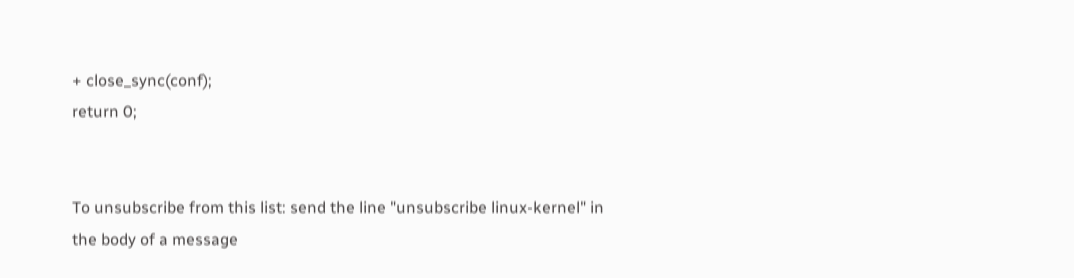+ close_sync(conf);
return 0;


To unsubscribe from this list: send the line "unsubscribe linux-kernel" in
the body of a message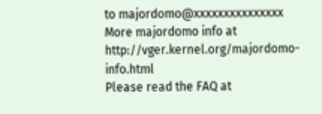to majordomo@xxxxxxxxxxxxxxx
More majordomo info at http://vger.kernel.org/majordomo-info.html
Please read the FAQ at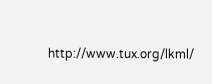http://www.tux.org/lkml/